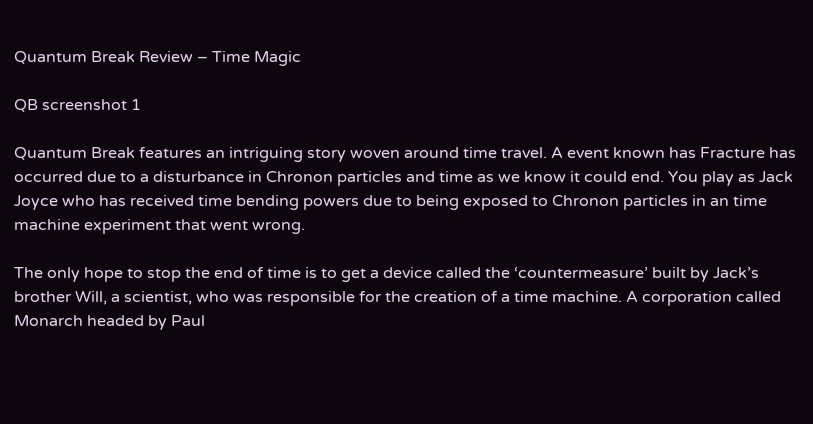Quantum Break Review – Time Magic

QB screenshot 1

Quantum Break features an intriguing story woven around time travel. A event known has Fracture has occurred due to a disturbance in Chronon particles and time as we know it could end. You play as Jack Joyce who has received time bending powers due to being exposed to Chronon particles in an time machine experiment that went wrong.

The only hope to stop the end of time is to get a device called the ‘countermeasure’ built by Jack’s brother Will, a scientist, who was responsible for the creation of a time machine. A corporation called Monarch headed by Paul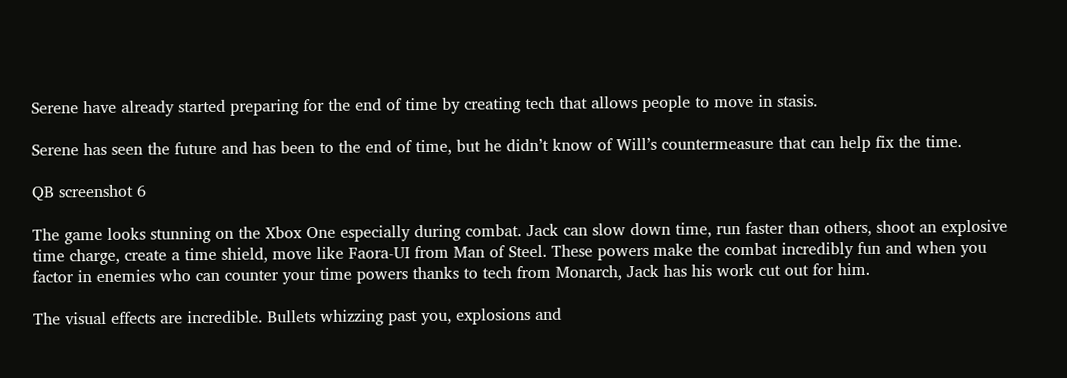Serene have already started preparing for the end of time by creating tech that allows people to move in stasis.

Serene has seen the future and has been to the end of time, but he didn’t know of Will’s countermeasure that can help fix the time.

QB screenshot 6

The game looks stunning on the Xbox One especially during combat. Jack can slow down time, run faster than others, shoot an explosive time charge, create a time shield, move like Faora-UI from Man of Steel. These powers make the combat incredibly fun and when you factor in enemies who can counter your time powers thanks to tech from Monarch, Jack has his work cut out for him.

The visual effects are incredible. Bullets whizzing past you, explosions and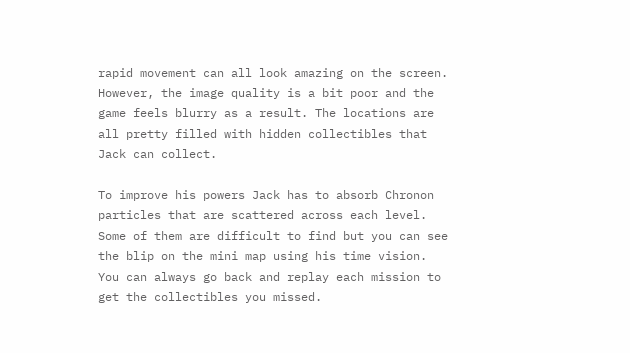rapid movement can all look amazing on the screen. However, the image quality is a bit poor and the game feels blurry as a result. The locations are all pretty filled with hidden collectibles that Jack can collect.

To improve his powers Jack has to absorb Chronon particles that are scattered across each level. Some of them are difficult to find but you can see the blip on the mini map using his time vision. You can always go back and replay each mission to get the collectibles you missed.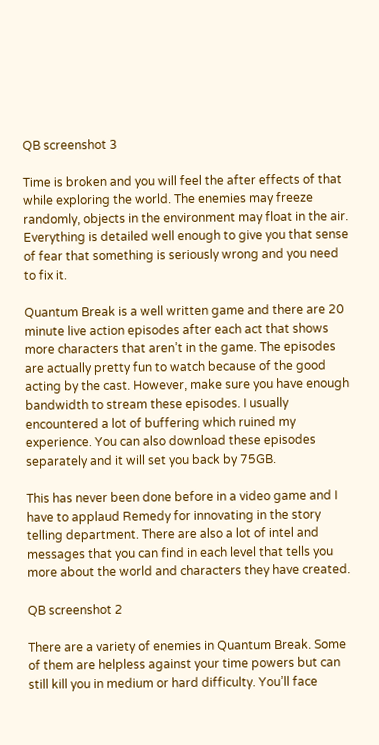QB screenshot 3

Time is broken and you will feel the after effects of that while exploring the world. The enemies may freeze randomly, objects in the environment may float in the air. Everything is detailed well enough to give you that sense of fear that something is seriously wrong and you need to fix it.

Quantum Break is a well written game and there are 20 minute live action episodes after each act that shows more characters that aren’t in the game. The episodes are actually pretty fun to watch because of the good acting by the cast. However, make sure you have enough bandwidth to stream these episodes. I usually encountered a lot of buffering which ruined my experience. You can also download these episodes separately and it will set you back by 75GB.

This has never been done before in a video game and I have to applaud Remedy for innovating in the story telling department. There are also a lot of intel and messages that you can find in each level that tells you more about the world and characters they have created.

QB screenshot 2

There are a variety of enemies in Quantum Break. Some of them are helpless against your time powers but can still kill you in medium or hard difficulty. You’ll face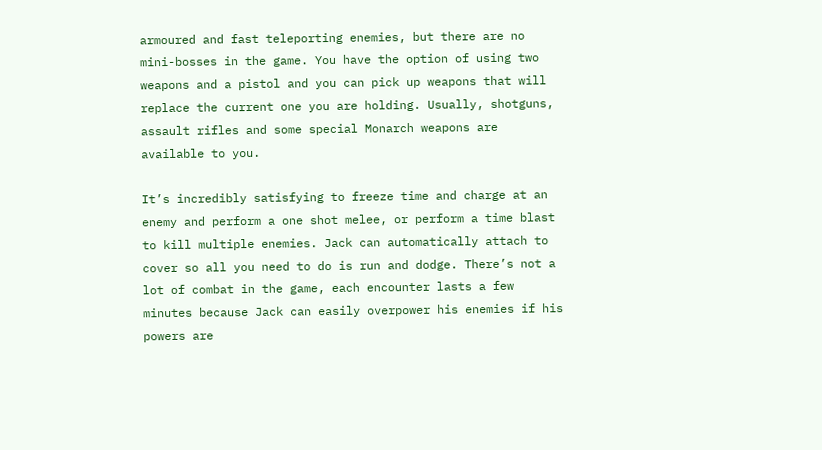armoured and fast teleporting enemies, but there are no mini-bosses in the game. You have the option of using two weapons and a pistol and you can pick up weapons that will replace the current one you are holding. Usually, shotguns, assault rifles and some special Monarch weapons are available to you.

It’s incredibly satisfying to freeze time and charge at an enemy and perform a one shot melee, or perform a time blast to kill multiple enemies. Jack can automatically attach to cover so all you need to do is run and dodge. There’s not a lot of combat in the game, each encounter lasts a few minutes because Jack can easily overpower his enemies if his powers are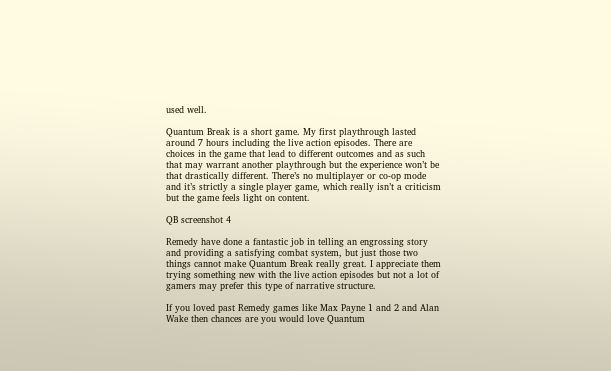used well.

Quantum Break is a short game. My first playthrough lasted around 7 hours including the live action episodes. There are choices in the game that lead to different outcomes and as such that may warrant another playthrough but the experience won’t be that drastically different. There’s no multiplayer or co-op mode and it’s strictly a single player game, which really isn’t a criticism but the game feels light on content.

QB screenshot 4

Remedy have done a fantastic job in telling an engrossing story and providing a satisfying combat system, but just those two things cannot make Quantum Break really great. I appreciate them trying something new with the live action episodes but not a lot of gamers may prefer this type of narrative structure.

If you loved past Remedy games like Max Payne 1 and 2 and Alan Wake then chances are you would love Quantum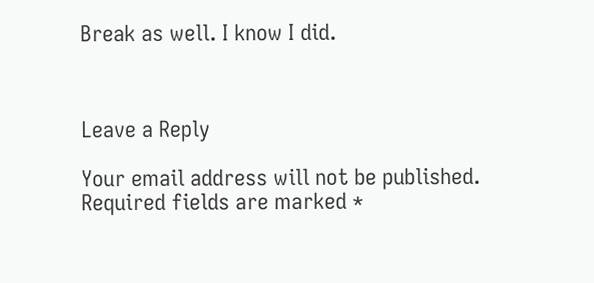Break as well. I know I did.



Leave a Reply

Your email address will not be published. Required fields are marked *